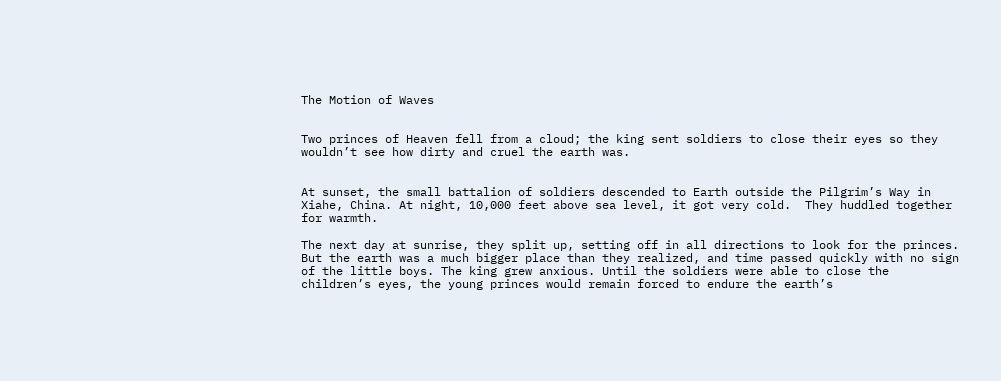The Motion of Waves


Two princes of Heaven fell from a cloud; the king sent soldiers to close their eyes so they wouldn’t see how dirty and cruel the earth was.


At sunset, the small battalion of soldiers descended to Earth outside the Pilgrim’s Way in Xiahe, China. At night, 10,000 feet above sea level, it got very cold.  They huddled together for warmth.

The next day at sunrise, they split up, setting off in all directions to look for the princes. But the earth was a much bigger place than they realized, and time passed quickly with no sign of the little boys. The king grew anxious. Until the soldiers were able to close the children’s eyes, the young princes would remain forced to endure the earth’s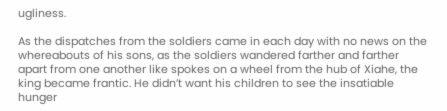ugliness.

As the dispatches from the soldiers came in each day with no news on the whereabouts of his sons, as the soldiers wandered farther and farther apart from one another like spokes on a wheel from the hub of Xiahe, the king became frantic. He didn’t want his children to see the insatiable hunger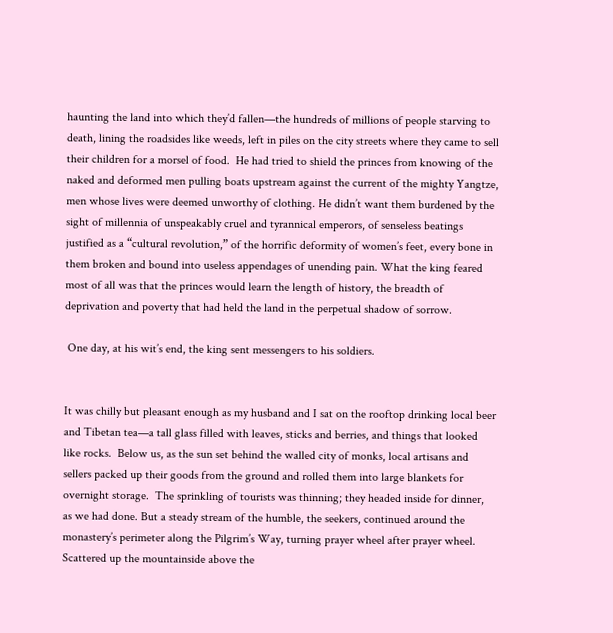haunting the land into which they’d fallen—the hundreds of millions of people starving to death, lining the roadsides like weeds, left in piles on the city streets where they came to sell their children for a morsel of food.  He had tried to shield the princes from knowing of the naked and deformed men pulling boats upstream against the current of the mighty Yangtze, men whose lives were deemed unworthy of clothing. He didn’t want them burdened by the sight of millennia of unspeakably cruel and tyrannical emperors, of senseless beatings justified as a “cultural revolution,” of the horrific deformity of women’s feet, every bone in them broken and bound into useless appendages of unending pain. What the king feared most of all was that the princes would learn the length of history, the breadth of deprivation and poverty that had held the land in the perpetual shadow of sorrow.

 One day, at his wit’s end, the king sent messengers to his soldiers.


It was chilly but pleasant enough as my husband and I sat on the rooftop drinking local beer and Tibetan tea—a tall glass filled with leaves, sticks and berries, and things that looked like rocks.  Below us, as the sun set behind the walled city of monks, local artisans and sellers packed up their goods from the ground and rolled them into large blankets for overnight storage.  The sprinkling of tourists was thinning; they headed inside for dinner, as we had done. But a steady stream of the humble, the seekers, continued around the monastery’s perimeter along the Pilgrim’s Way, turning prayer wheel after prayer wheel. Scattered up the mountainside above the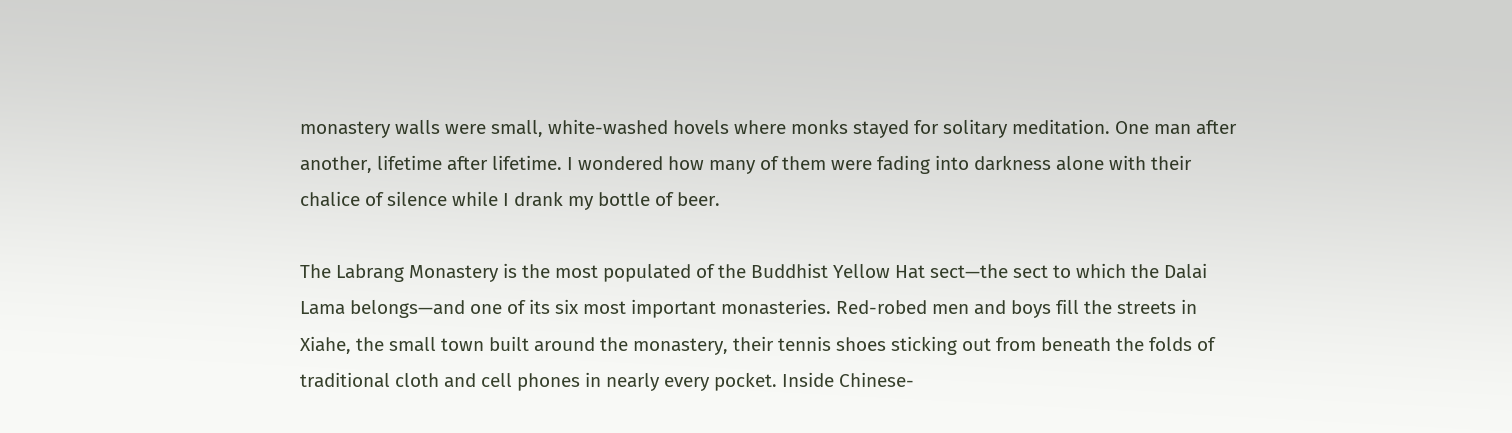monastery walls were small, white-washed hovels where monks stayed for solitary meditation. One man after another, lifetime after lifetime. I wondered how many of them were fading into darkness alone with their chalice of silence while I drank my bottle of beer.

The Labrang Monastery is the most populated of the Buddhist Yellow Hat sect—the sect to which the Dalai Lama belongs—and one of its six most important monasteries. Red-robed men and boys fill the streets in Xiahe, the small town built around the monastery, their tennis shoes sticking out from beneath the folds of traditional cloth and cell phones in nearly every pocket. Inside Chinese-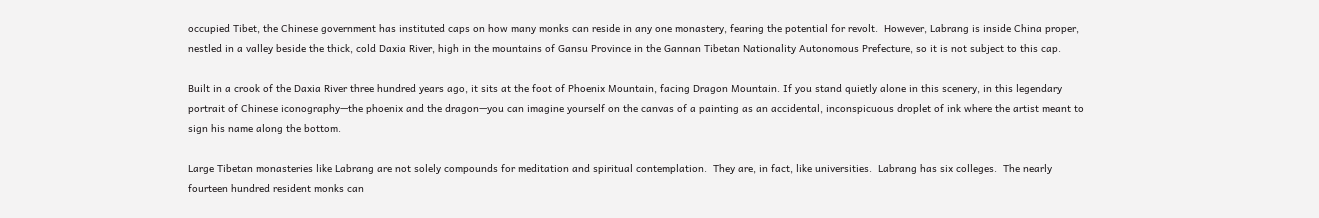occupied Tibet, the Chinese government has instituted caps on how many monks can reside in any one monastery, fearing the potential for revolt.  However, Labrang is inside China proper, nestled in a valley beside the thick, cold Daxia River, high in the mountains of Gansu Province in the Gannan Tibetan Nationality Autonomous Prefecture, so it is not subject to this cap.

Built in a crook of the Daxia River three hundred years ago, it sits at the foot of Phoenix Mountain, facing Dragon Mountain. If you stand quietly alone in this scenery, in this legendary portrait of Chinese iconography—the phoenix and the dragon—you can imagine yourself on the canvas of a painting as an accidental, inconspicuous droplet of ink where the artist meant to sign his name along the bottom.

Large Tibetan monasteries like Labrang are not solely compounds for meditation and spiritual contemplation.  They are, in fact, like universities.  Labrang has six colleges.  The nearly fourteen hundred resident monks can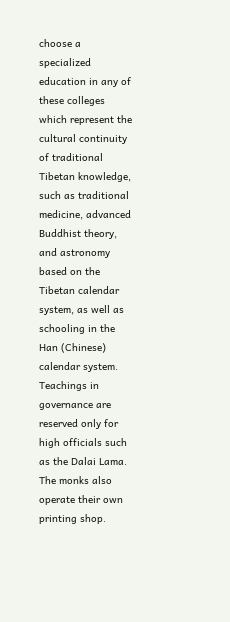choose a specialized education in any of these colleges which represent the cultural continuity of traditional Tibetan knowledge, such as traditional medicine, advanced Buddhist theory, and astronomy based on the Tibetan calendar system, as well as schooling in the Han (Chinese) calendar system. Teachings in governance are reserved only for high officials such as the Dalai Lama.  The monks also operate their own printing shop.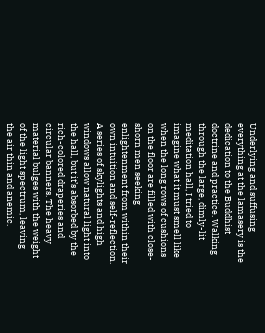Underlying and suffusing everything at the lamasery is the dedication to the Buddhist doctrine and practice. Walking through the large, dimly-lit meditation hall, I tried to imagine what it must smell like when the long rows of cushions on the floor are filled with close-shorn men seeking enlightenment from within their own intuition and self-reflection.  A series of skylights and high windows allow natural light into the hall, but it’s absorbed by the rich-colored draperies and circular banners. The heavy material bulges with the weight of the light spectrum, leaving the air thin and anemic.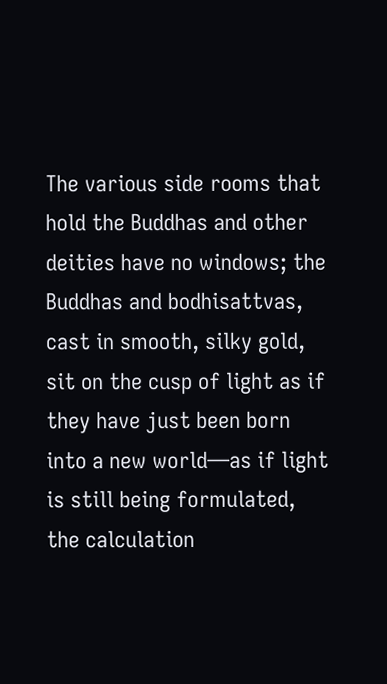The various side rooms that hold the Buddhas and other deities have no windows; the Buddhas and bodhisattvas, cast in smooth, silky gold, sit on the cusp of light as if they have just been born into a new world—as if light is still being formulated, the calculation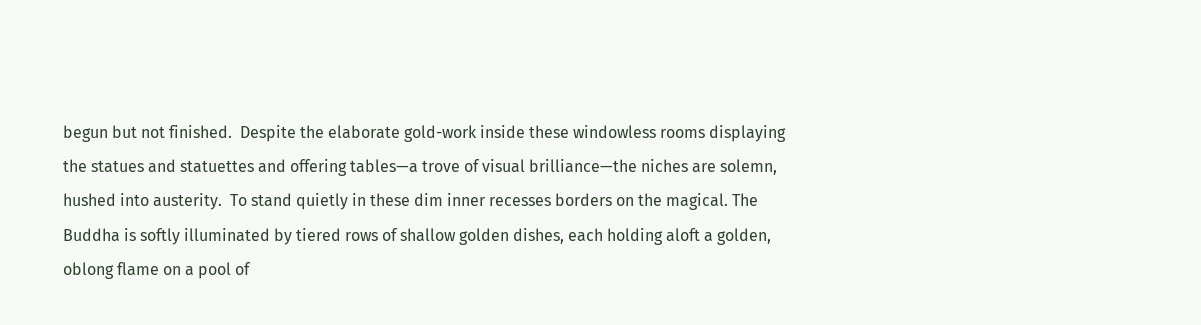begun but not finished.  Despite the elaborate gold-work inside these windowless rooms displaying the statues and statuettes and offering tables—a trove of visual brilliance—the niches are solemn, hushed into austerity.  To stand quietly in these dim inner recesses borders on the magical. The Buddha is softly illuminated by tiered rows of shallow golden dishes, each holding aloft a golden, oblong flame on a pool of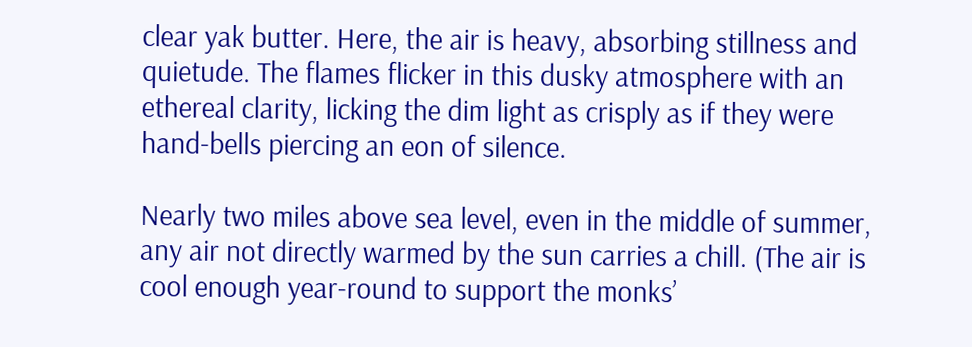clear yak butter. Here, the air is heavy, absorbing stillness and quietude. The flames flicker in this dusky atmosphere with an ethereal clarity, licking the dim light as crisply as if they were hand-bells piercing an eon of silence.

Nearly two miles above sea level, even in the middle of summer, any air not directly warmed by the sun carries a chill. (The air is cool enough year-round to support the monks’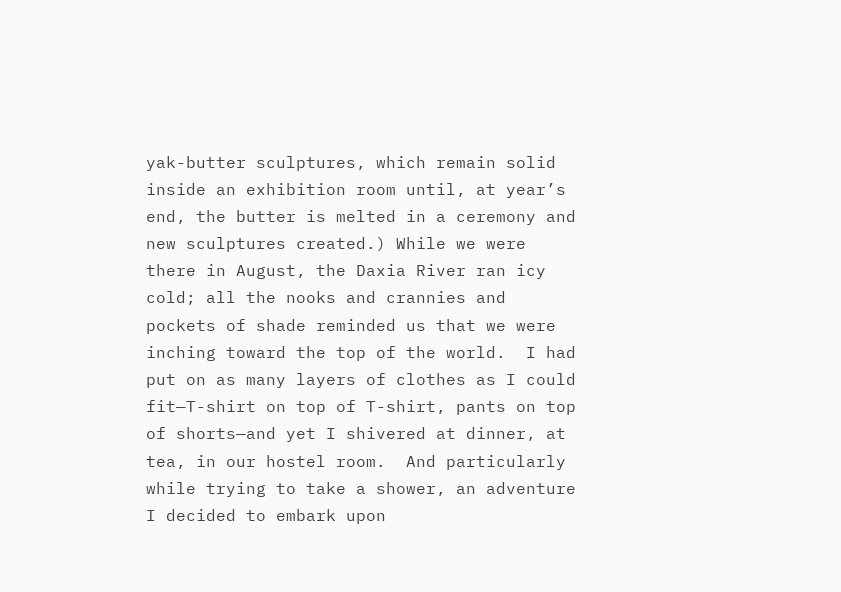yak-butter sculptures, which remain solid inside an exhibition room until, at year’s end, the butter is melted in a ceremony and new sculptures created.) While we were there in August, the Daxia River ran icy cold; all the nooks and crannies and pockets of shade reminded us that we were inching toward the top of the world.  I had put on as many layers of clothes as I could fit—T-shirt on top of T-shirt, pants on top of shorts—and yet I shivered at dinner, at tea, in our hostel room.  And particularly while trying to take a shower, an adventure I decided to embark upon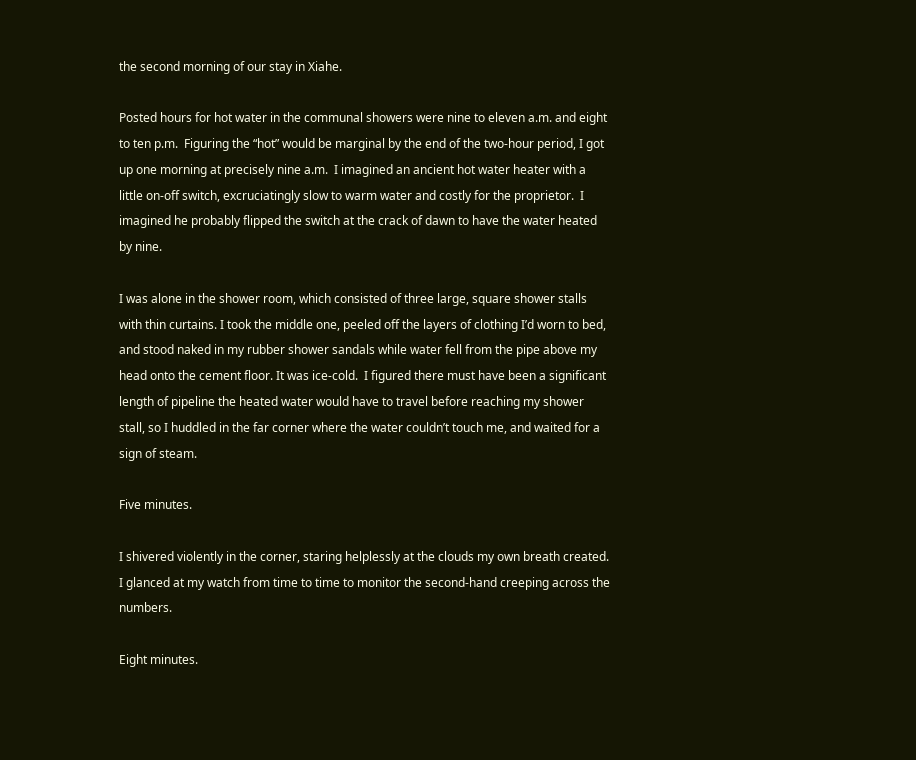the second morning of our stay in Xiahe.

Posted hours for hot water in the communal showers were nine to eleven a.m. and eight to ten p.m.  Figuring the “hot” would be marginal by the end of the two-hour period, I got up one morning at precisely nine a.m.  I imagined an ancient hot water heater with a little on-off switch, excruciatingly slow to warm water and costly for the proprietor.  I imagined he probably flipped the switch at the crack of dawn to have the water heated by nine.

I was alone in the shower room, which consisted of three large, square shower stalls with thin curtains. I took the middle one, peeled off the layers of clothing I’d worn to bed, and stood naked in my rubber shower sandals while water fell from the pipe above my head onto the cement floor. It was ice-cold.  I figured there must have been a significant length of pipeline the heated water would have to travel before reaching my shower stall, so I huddled in the far corner where the water couldn’t touch me, and waited for a sign of steam.

Five minutes.

I shivered violently in the corner, staring helplessly at the clouds my own breath created. I glanced at my watch from time to time to monitor the second-hand creeping across the numbers.

Eight minutes.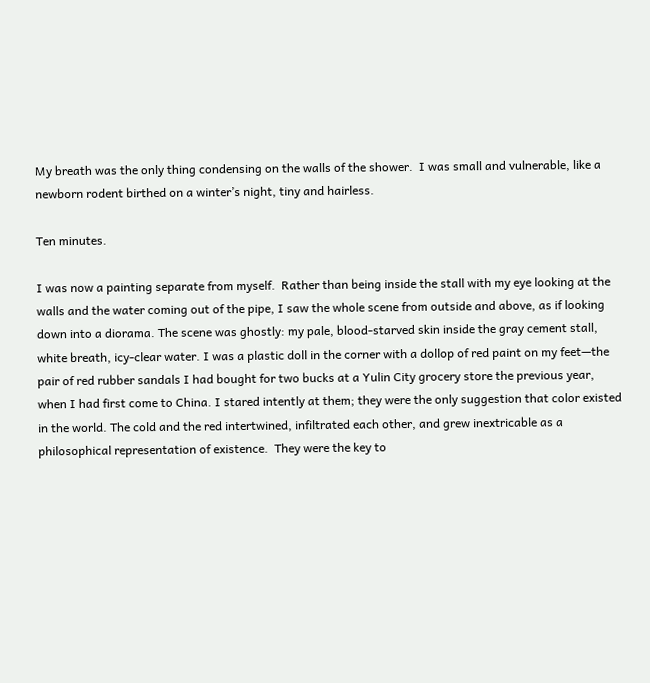My breath was the only thing condensing on the walls of the shower.  I was small and vulnerable, like a newborn rodent birthed on a winter’s night, tiny and hairless.

Ten minutes.

I was now a painting separate from myself.  Rather than being inside the stall with my eye looking at the walls and the water coming out of the pipe, I saw the whole scene from outside and above, as if looking down into a diorama. The scene was ghostly: my pale, blood-starved skin inside the gray cement stall, white breath, icy-clear water. I was a plastic doll in the corner with a dollop of red paint on my feet—the pair of red rubber sandals I had bought for two bucks at a Yulin City grocery store the previous year, when I had first come to China. I stared intently at them; they were the only suggestion that color existed in the world. The cold and the red intertwined, infiltrated each other, and grew inextricable as a philosophical representation of existence.  They were the key to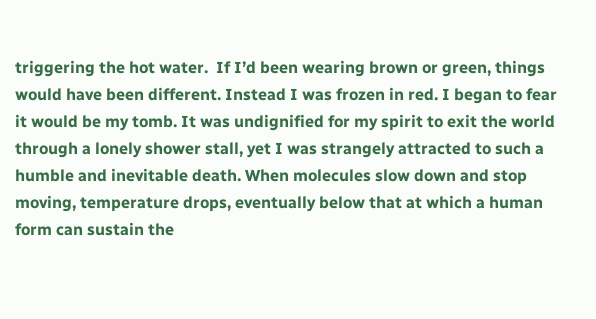triggering the hot water.  If I’d been wearing brown or green, things would have been different. Instead I was frozen in red. I began to fear it would be my tomb. It was undignified for my spirit to exit the world through a lonely shower stall, yet I was strangely attracted to such a humble and inevitable death. When molecules slow down and stop moving, temperature drops, eventually below that at which a human form can sustain the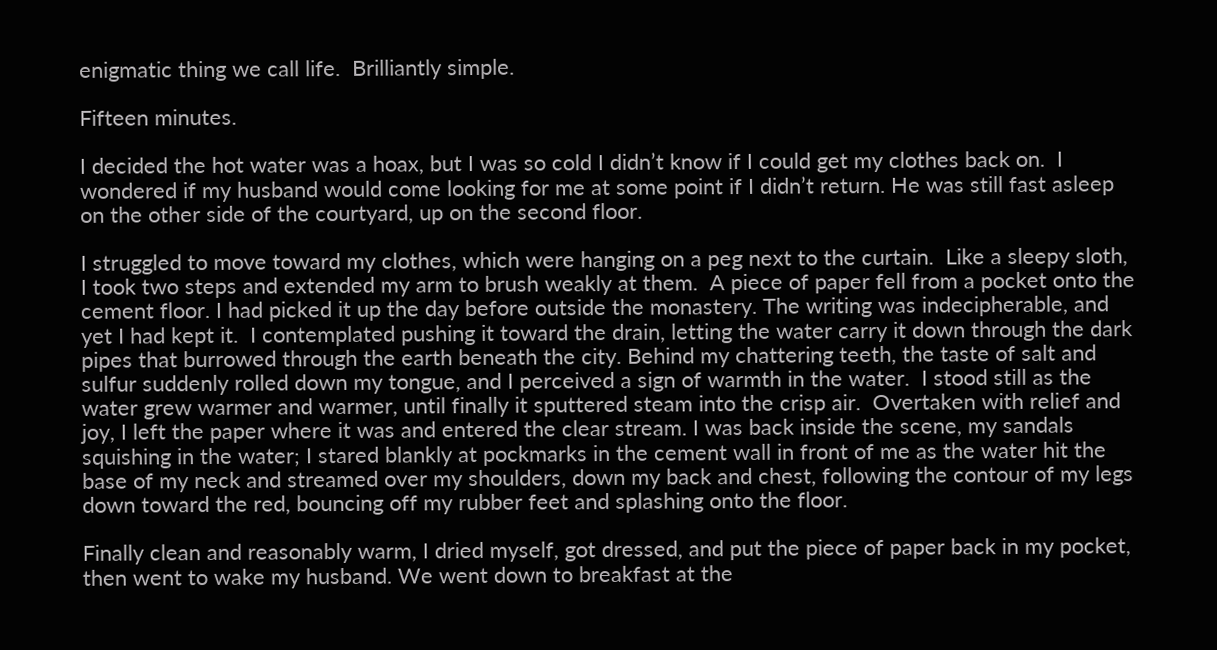enigmatic thing we call life.  Brilliantly simple.

Fifteen minutes.

I decided the hot water was a hoax, but I was so cold I didn’t know if I could get my clothes back on.  I wondered if my husband would come looking for me at some point if I didn’t return. He was still fast asleep on the other side of the courtyard, up on the second floor.

I struggled to move toward my clothes, which were hanging on a peg next to the curtain.  Like a sleepy sloth, I took two steps and extended my arm to brush weakly at them.  A piece of paper fell from a pocket onto the cement floor. I had picked it up the day before outside the monastery. The writing was indecipherable, and yet I had kept it.  I contemplated pushing it toward the drain, letting the water carry it down through the dark pipes that burrowed through the earth beneath the city. Behind my chattering teeth, the taste of salt and sulfur suddenly rolled down my tongue, and I perceived a sign of warmth in the water.  I stood still as the water grew warmer and warmer, until finally it sputtered steam into the crisp air.  Overtaken with relief and joy, I left the paper where it was and entered the clear stream. I was back inside the scene, my sandals squishing in the water; I stared blankly at pockmarks in the cement wall in front of me as the water hit the base of my neck and streamed over my shoulders, down my back and chest, following the contour of my legs down toward the red, bouncing off my rubber feet and splashing onto the floor.

Finally clean and reasonably warm, I dried myself, got dressed, and put the piece of paper back in my pocket, then went to wake my husband. We went down to breakfast at the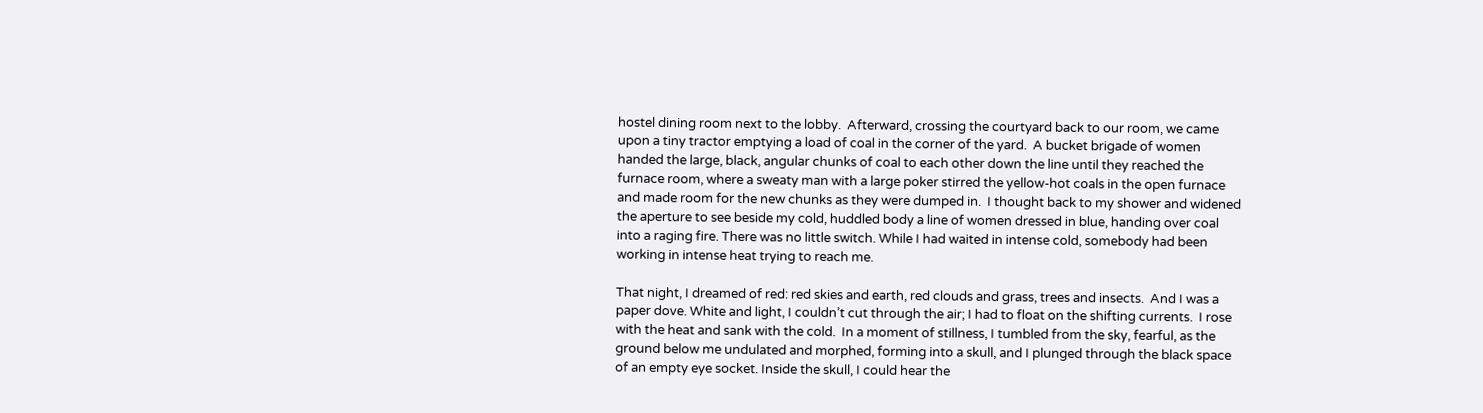hostel dining room next to the lobby.  Afterward, crossing the courtyard back to our room, we came upon a tiny tractor emptying a load of coal in the corner of the yard.  A bucket brigade of women handed the large, black, angular chunks of coal to each other down the line until they reached the furnace room, where a sweaty man with a large poker stirred the yellow-hot coals in the open furnace and made room for the new chunks as they were dumped in.  I thought back to my shower and widened the aperture to see beside my cold, huddled body a line of women dressed in blue, handing over coal into a raging fire. There was no little switch. While I had waited in intense cold, somebody had been working in intense heat trying to reach me.

That night, I dreamed of red: red skies and earth, red clouds and grass, trees and insects.  And I was a paper dove. White and light, I couldn’t cut through the air; I had to float on the shifting currents.  I rose with the heat and sank with the cold.  In a moment of stillness, I tumbled from the sky, fearful, as the ground below me undulated and morphed, forming into a skull, and I plunged through the black space of an empty eye socket. Inside the skull, I could hear the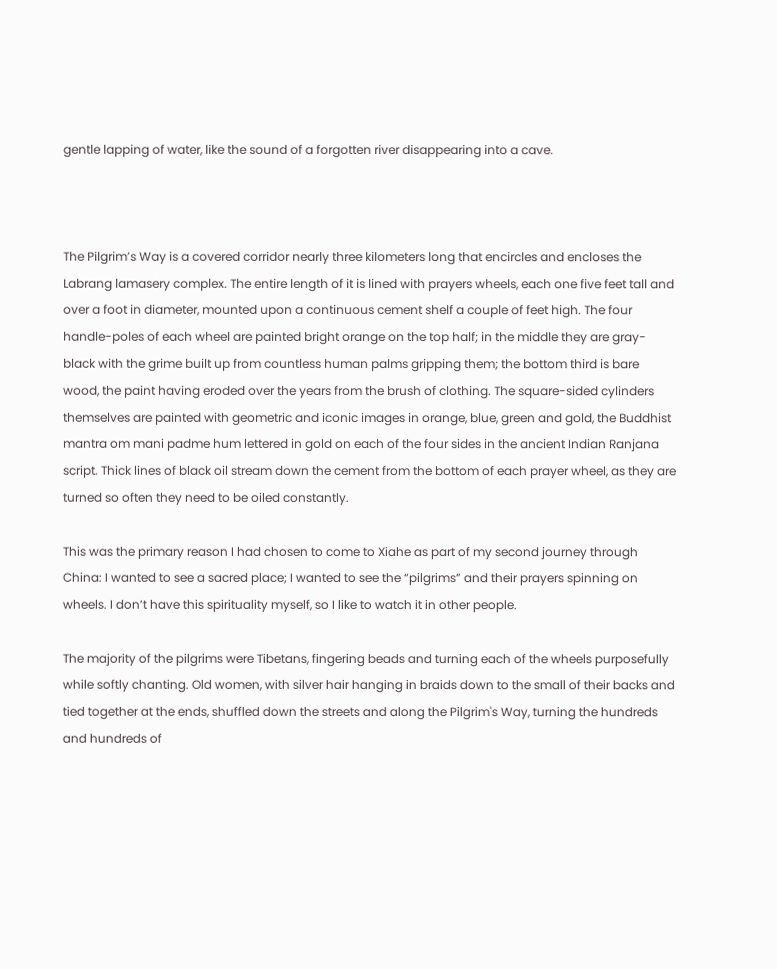gentle lapping of water, like the sound of a forgotten river disappearing into a cave.



The Pilgrim’s Way is a covered corridor nearly three kilometers long that encircles and encloses the Labrang lamasery complex. The entire length of it is lined with prayers wheels, each one five feet tall and over a foot in diameter, mounted upon a continuous cement shelf a couple of feet high. The four handle-poles of each wheel are painted bright orange on the top half; in the middle they are gray-black with the grime built up from countless human palms gripping them; the bottom third is bare wood, the paint having eroded over the years from the brush of clothing. The square-sided cylinders themselves are painted with geometric and iconic images in orange, blue, green and gold, the Buddhist mantra om mani padme hum lettered in gold on each of the four sides in the ancient Indian Ranjana script. Thick lines of black oil stream down the cement from the bottom of each prayer wheel, as they are turned so often they need to be oiled constantly.

This was the primary reason I had chosen to come to Xiahe as part of my second journey through China: I wanted to see a sacred place; I wanted to see the “pilgrims” and their prayers spinning on wheels. I don’t have this spirituality myself, so I like to watch it in other people.

The majority of the pilgrims were Tibetans, fingering beads and turning each of the wheels purposefully while softly chanting. Old women, with silver hair hanging in braids down to the small of their backs and tied together at the ends, shuffled down the streets and along the Pilgrim's Way, turning the hundreds and hundreds of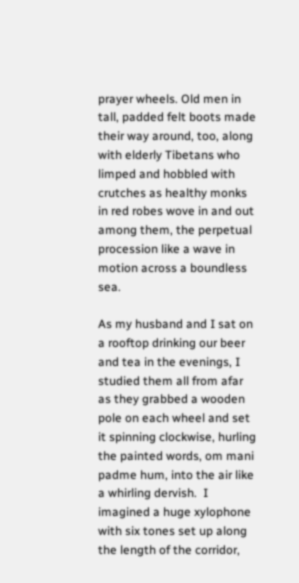prayer wheels. Old men in tall, padded felt boots made their way around, too, along with elderly Tibetans who limped and hobbled with crutches as healthy monks in red robes wove in and out among them, the perpetual procession like a wave in motion across a boundless sea.

As my husband and I sat on a rooftop drinking our beer and tea in the evenings, I studied them all from afar as they grabbed a wooden pole on each wheel and set it spinning clockwise, hurling the painted words, om mani padme hum, into the air like a whirling dervish.  I imagined a huge xylophone with six tones set up along the length of the corridor,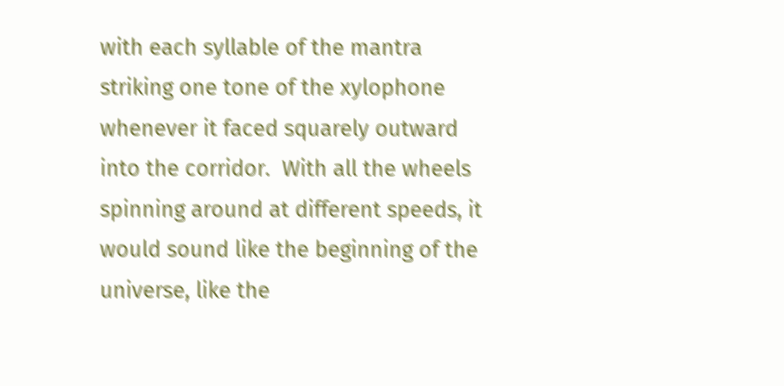with each syllable of the mantra striking one tone of the xylophone whenever it faced squarely outward into the corridor.  With all the wheels spinning around at different speeds, it would sound like the beginning of the universe, like the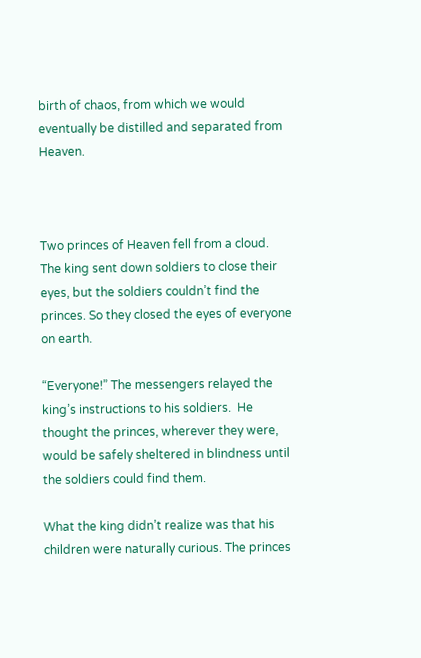birth of chaos, from which we would eventually be distilled and separated from Heaven.



Two princes of Heaven fell from a cloud.  The king sent down soldiers to close their eyes, but the soldiers couldn’t find the princes. So they closed the eyes of everyone on earth.

“Everyone!” The messengers relayed the king’s instructions to his soldiers.  He thought the princes, wherever they were, would be safely sheltered in blindness until the soldiers could find them.

What the king didn’t realize was that his children were naturally curious. The princes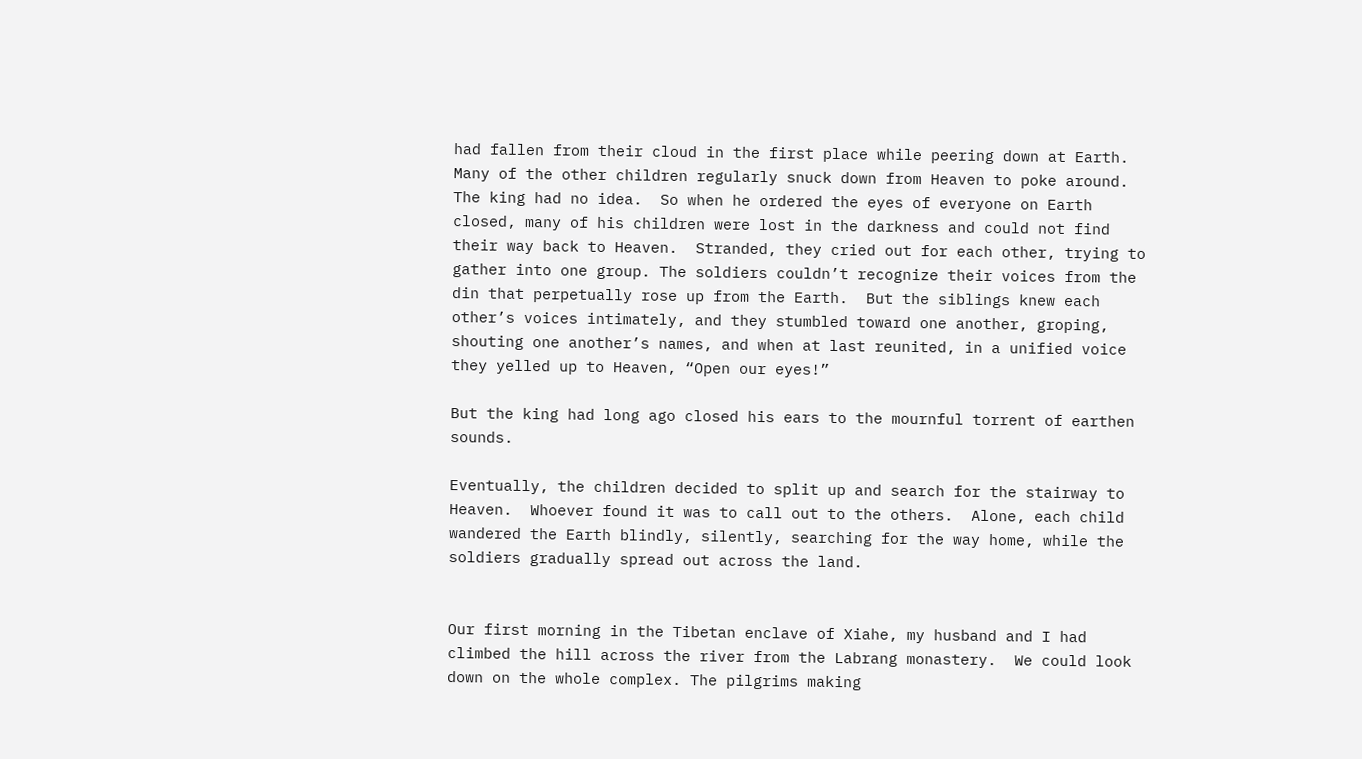had fallen from their cloud in the first place while peering down at Earth. Many of the other children regularly snuck down from Heaven to poke around.  The king had no idea.  So when he ordered the eyes of everyone on Earth closed, many of his children were lost in the darkness and could not find their way back to Heaven.  Stranded, they cried out for each other, trying to gather into one group. The soldiers couldn’t recognize their voices from the din that perpetually rose up from the Earth.  But the siblings knew each other’s voices intimately, and they stumbled toward one another, groping, shouting one another’s names, and when at last reunited, in a unified voice they yelled up to Heaven, “Open our eyes!”

But the king had long ago closed his ears to the mournful torrent of earthen sounds.

Eventually, the children decided to split up and search for the stairway to Heaven.  Whoever found it was to call out to the others.  Alone, each child wandered the Earth blindly, silently, searching for the way home, while the soldiers gradually spread out across the land.


Our first morning in the Tibetan enclave of Xiahe, my husband and I had climbed the hill across the river from the Labrang monastery.  We could look down on the whole complex. The pilgrims making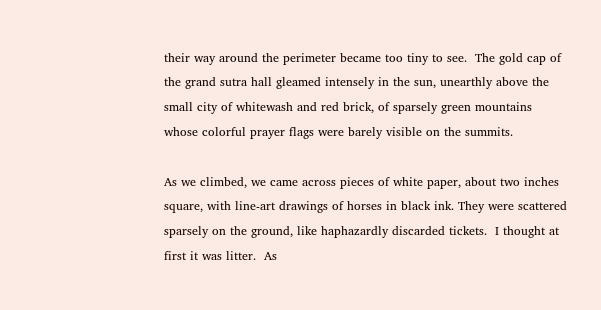their way around the perimeter became too tiny to see.  The gold cap of the grand sutra hall gleamed intensely in the sun, unearthly above the small city of whitewash and red brick, of sparsely green mountains whose colorful prayer flags were barely visible on the summits.

As we climbed, we came across pieces of white paper, about two inches square, with line-art drawings of horses in black ink. They were scattered sparsely on the ground, like haphazardly discarded tickets.  I thought at first it was litter.  As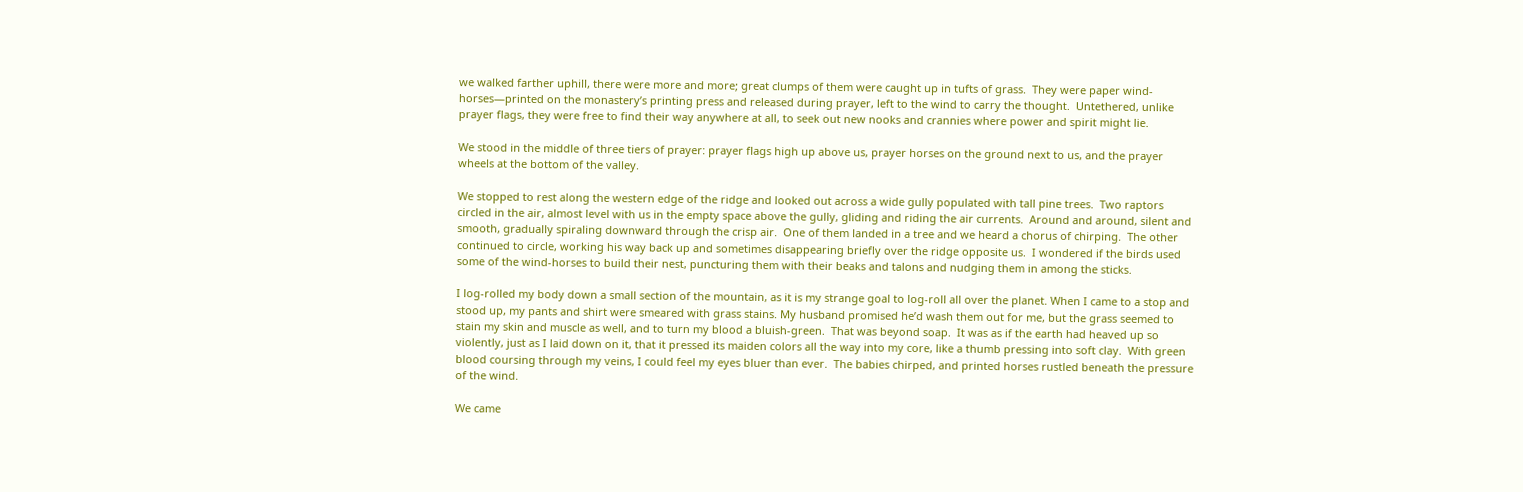we walked farther uphill, there were more and more; great clumps of them were caught up in tufts of grass.  They were paper wind-horses—printed on the monastery’s printing press and released during prayer, left to the wind to carry the thought.  Untethered, unlike prayer flags, they were free to find their way anywhere at all, to seek out new nooks and crannies where power and spirit might lie.

We stood in the middle of three tiers of prayer: prayer flags high up above us, prayer horses on the ground next to us, and the prayer wheels at the bottom of the valley.

We stopped to rest along the western edge of the ridge and looked out across a wide gully populated with tall pine trees.  Two raptors circled in the air, almost level with us in the empty space above the gully, gliding and riding the air currents.  Around and around, silent and smooth, gradually spiraling downward through the crisp air.  One of them landed in a tree and we heard a chorus of chirping.  The other continued to circle, working his way back up and sometimes disappearing briefly over the ridge opposite us.  I wondered if the birds used some of the wind-horses to build their nest, puncturing them with their beaks and talons and nudging them in among the sticks.

I log-rolled my body down a small section of the mountain, as it is my strange goal to log-roll all over the planet. When I came to a stop and stood up, my pants and shirt were smeared with grass stains. My husband promised he’d wash them out for me, but the grass seemed to stain my skin and muscle as well, and to turn my blood a bluish-green.  That was beyond soap.  It was as if the earth had heaved up so violently, just as I laid down on it, that it pressed its maiden colors all the way into my core, like a thumb pressing into soft clay.  With green blood coursing through my veins, I could feel my eyes bluer than ever.  The babies chirped, and printed horses rustled beneath the pressure of the wind.

We came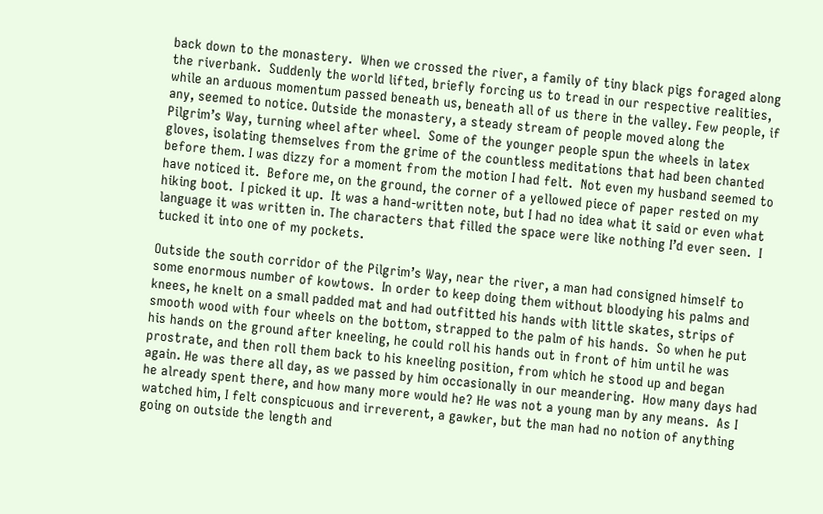back down to the monastery.  When we crossed the river, a family of tiny black pigs foraged along the riverbank.  Suddenly the world lifted, briefly forcing us to tread in our respective realities, while an arduous momentum passed beneath us, beneath all of us there in the valley. Few people, if any, seemed to notice. Outside the monastery, a steady stream of people moved along the Pilgrim’s Way, turning wheel after wheel.  Some of the younger people spun the wheels in latex gloves, isolating themselves from the grime of the countless meditations that had been chanted before them. I was dizzy for a moment from the motion I had felt.  Not even my husband seemed to have noticed it.  Before me, on the ground, the corner of a yellowed piece of paper rested on my hiking boot.  I picked it up.  It was a hand-written note, but I had no idea what it said or even what language it was written in. The characters that filled the space were like nothing I’d ever seen.  I tucked it into one of my pockets.

Outside the south corridor of the Pilgrim’s Way, near the river, a man had consigned himself to some enormous number of kowtows.  In order to keep doing them without bloodying his palms and knees, he knelt on a small padded mat and had outfitted his hands with little skates, strips of smooth wood with four wheels on the bottom, strapped to the palm of his hands.  So when he put his hands on the ground after kneeling, he could roll his hands out in front of him until he was prostrate, and then roll them back to his kneeling position, from which he stood up and began again. He was there all day, as we passed by him occasionally in our meandering.  How many days had he already spent there, and how many more would he? He was not a young man by any means.  As I watched him, I felt conspicuous and irreverent, a gawker, but the man had no notion of anything going on outside the length and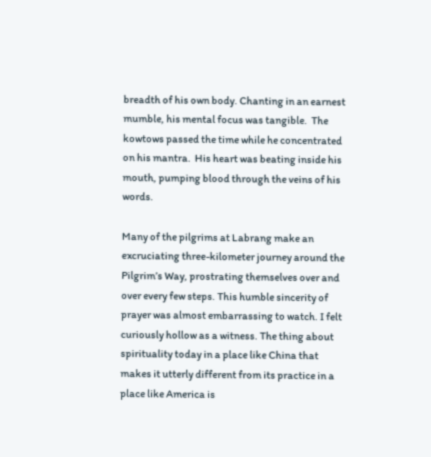breadth of his own body. Chanting in an earnest mumble, his mental focus was tangible.  The kowtows passed the time while he concentrated on his mantra.  His heart was beating inside his mouth, pumping blood through the veins of his words.

Many of the pilgrims at Labrang make an excruciating three-kilometer journey around the Pilgrim’s Way, prostrating themselves over and over every few steps. This humble sincerity of prayer was almost embarrassing to watch. I felt curiously hollow as a witness. The thing about spirituality today in a place like China that makes it utterly different from its practice in a place like America is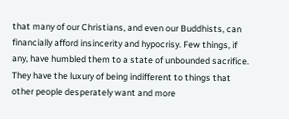that many of our Christians, and even our Buddhists, can financially afford insincerity and hypocrisy. Few things, if any, have humbled them to a state of unbounded sacrifice.  They have the luxury of being indifferent to things that other people desperately want and more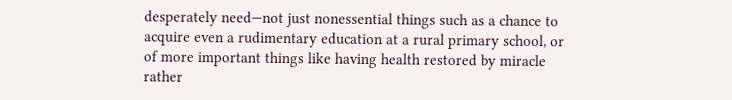desperately need—not just nonessential things such as a chance to acquire even a rudimentary education at a rural primary school, or of more important things like having health restored by miracle rather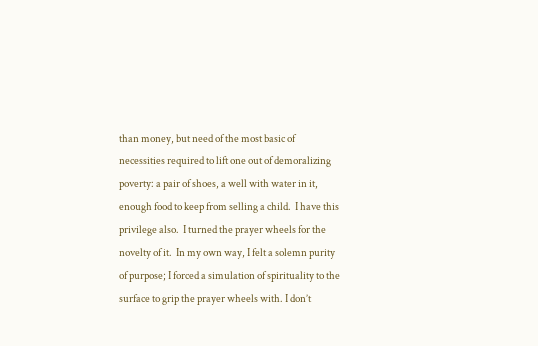than money, but need of the most basic of necessities required to lift one out of demoralizing poverty: a pair of shoes, a well with water in it, enough food to keep from selling a child.  I have this privilege also.  I turned the prayer wheels for the novelty of it.  In my own way, I felt a solemn purity of purpose; I forced a simulation of spirituality to the surface to grip the prayer wheels with. I don’t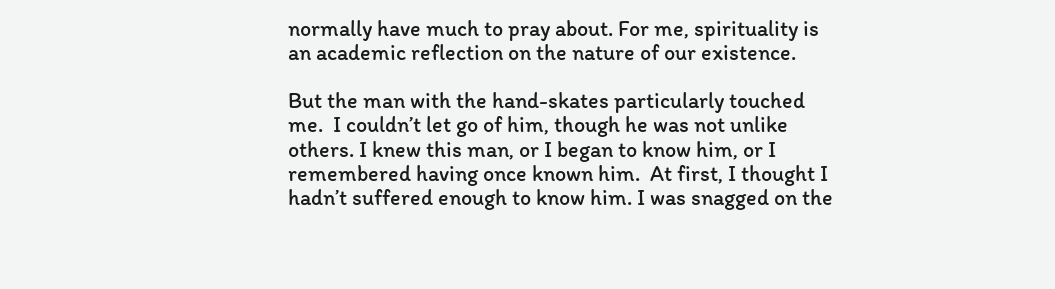normally have much to pray about. For me, spirituality is an academic reflection on the nature of our existence.

But the man with the hand-skates particularly touched me.  I couldn’t let go of him, though he was not unlike others. I knew this man, or I began to know him, or I remembered having once known him.  At first, I thought I hadn’t suffered enough to know him. I was snagged on the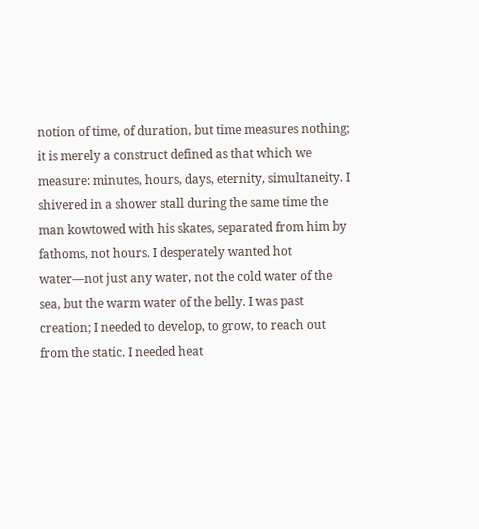notion of time, of duration, but time measures nothing; it is merely a construct defined as that which we measure: minutes, hours, days, eternity, simultaneity. I shivered in a shower stall during the same time the man kowtowed with his skates, separated from him by fathoms, not hours. I desperately wanted hot water—not just any water, not the cold water of the sea, but the warm water of the belly. I was past creation; I needed to develop, to grow, to reach out from the static. I needed heat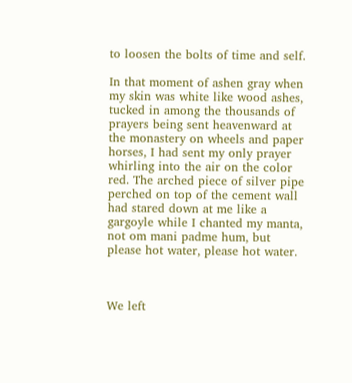to loosen the bolts of time and self.

In that moment of ashen gray when my skin was white like wood ashes, tucked in among the thousands of prayers being sent heavenward at the monastery on wheels and paper horses, I had sent my only prayer whirling into the air on the color red. The arched piece of silver pipe perched on top of the cement wall had stared down at me like a gargoyle while I chanted my manta, not om mani padme hum, but please hot water, please hot water.



We left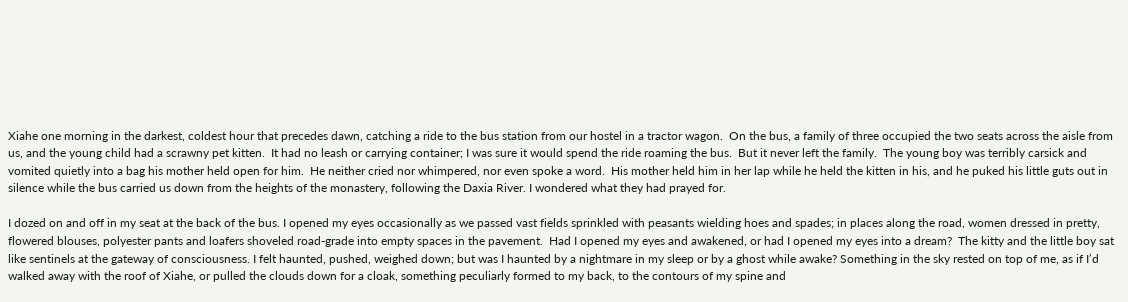Xiahe one morning in the darkest, coldest hour that precedes dawn, catching a ride to the bus station from our hostel in a tractor wagon.  On the bus, a family of three occupied the two seats across the aisle from us, and the young child had a scrawny pet kitten.  It had no leash or carrying container; I was sure it would spend the ride roaming the bus.  But it never left the family.  The young boy was terribly carsick and vomited quietly into a bag his mother held open for him.  He neither cried nor whimpered, nor even spoke a word.  His mother held him in her lap while he held the kitten in his, and he puked his little guts out in silence while the bus carried us down from the heights of the monastery, following the Daxia River. I wondered what they had prayed for.

I dozed on and off in my seat at the back of the bus. I opened my eyes occasionally as we passed vast fields sprinkled with peasants wielding hoes and spades; in places along the road, women dressed in pretty, flowered blouses, polyester pants and loafers shoveled road-grade into empty spaces in the pavement.  Had I opened my eyes and awakened, or had I opened my eyes into a dream?  The kitty and the little boy sat like sentinels at the gateway of consciousness. I felt haunted, pushed, weighed down; but was I haunted by a nightmare in my sleep or by a ghost while awake? Something in the sky rested on top of me, as if I’d walked away with the roof of Xiahe, or pulled the clouds down for a cloak, something peculiarly formed to my back, to the contours of my spine and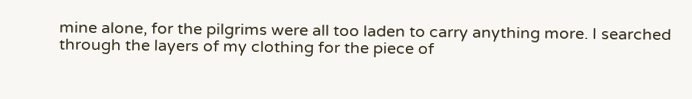mine alone, for the pilgrims were all too laden to carry anything more. I searched through the layers of my clothing for the piece of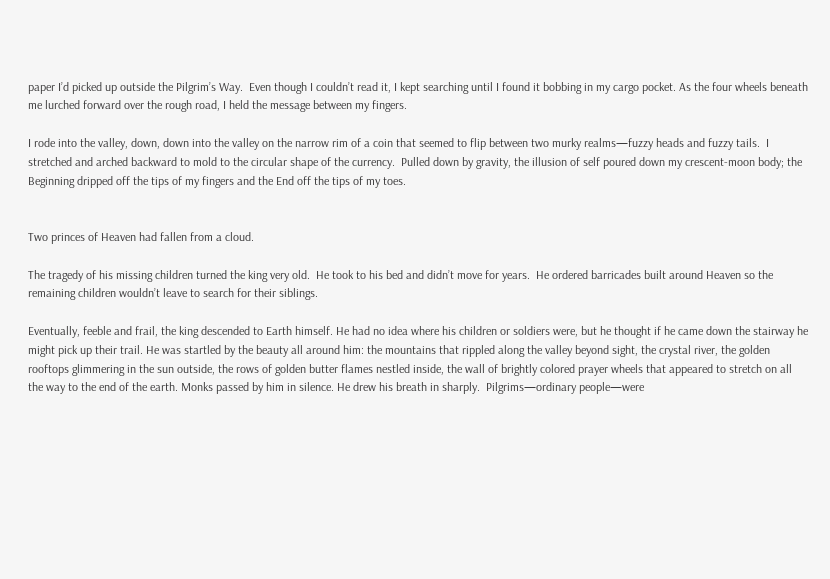paper I’d picked up outside the Pilgrim’s Way.  Even though I couldn’t read it, I kept searching until I found it bobbing in my cargo pocket. As the four wheels beneath me lurched forward over the rough road, I held the message between my fingers.

I rode into the valley, down, down into the valley on the narrow rim of a coin that seemed to flip between two murky realms—fuzzy heads and fuzzy tails.  I stretched and arched backward to mold to the circular shape of the currency.  Pulled down by gravity, the illusion of self poured down my crescent-moon body; the Beginning dripped off the tips of my fingers and the End off the tips of my toes.


Two princes of Heaven had fallen from a cloud.

The tragedy of his missing children turned the king very old.  He took to his bed and didn’t move for years.  He ordered barricades built around Heaven so the remaining children wouldn’t leave to search for their siblings.

Eventually, feeble and frail, the king descended to Earth himself. He had no idea where his children or soldiers were, but he thought if he came down the stairway he might pick up their trail. He was startled by the beauty all around him: the mountains that rippled along the valley beyond sight, the crystal river, the golden rooftops glimmering in the sun outside, the rows of golden butter flames nestled inside, the wall of brightly colored prayer wheels that appeared to stretch on all the way to the end of the earth. Monks passed by him in silence. He drew his breath in sharply.  Pilgrims—ordinary people—were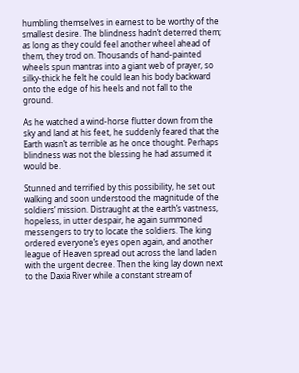humbling themselves in earnest to be worthy of the smallest desire. The blindness hadn’t deterred them; as long as they could feel another wheel ahead of them, they trod on. Thousands of hand-painted wheels spun mantras into a giant web of prayer, so silky-thick he felt he could lean his body backward onto the edge of his heels and not fall to the ground.

As he watched a wind-horse flutter down from the sky and land at his feet, he suddenly feared that the Earth wasn’t as terrible as he once thought. Perhaps blindness was not the blessing he had assumed it would be.

Stunned and terrified by this possibility, he set out walking and soon understood the magnitude of the soldiers’ mission. Distraught at the earth’s vastness, hopeless, in utter despair, he again summoned messengers to try to locate the soldiers. The king ordered everyone’s eyes open again, and another league of Heaven spread out across the land laden with the urgent decree. Then the king lay down next to the Daxia River while a constant stream of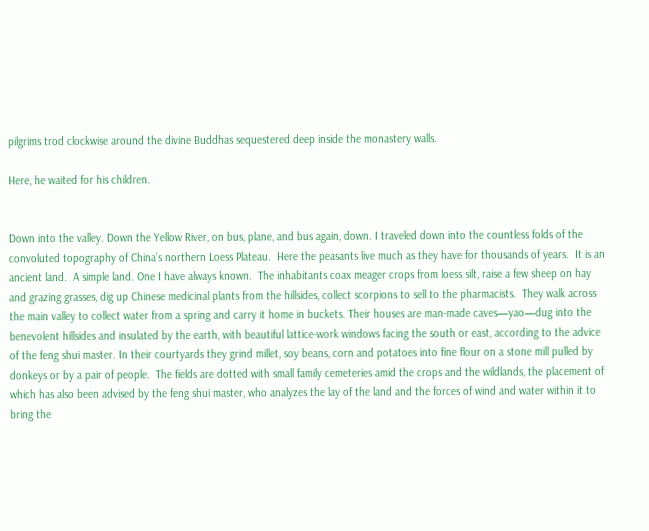pilgrims trod clockwise around the divine Buddhas sequestered deep inside the monastery walls.

Here, he waited for his children.


Down into the valley. Down the Yellow River, on bus, plane, and bus again, down. I traveled down into the countless folds of the convoluted topography of China’s northern Loess Plateau.  Here the peasants live much as they have for thousands of years.  It is an ancient land.  A simple land. One I have always known.  The inhabitants coax meager crops from loess silt, raise a few sheep on hay and grazing grasses, dig up Chinese medicinal plants from the hillsides, collect scorpions to sell to the pharmacists.  They walk across the main valley to collect water from a spring and carry it home in buckets. Their houses are man-made caves—yao—dug into the benevolent hillsides and insulated by the earth, with beautiful lattice-work windows facing the south or east, according to the advice of the feng shui master. In their courtyards they grind millet, soy beans, corn and potatoes into fine flour on a stone mill pulled by donkeys or by a pair of people.  The fields are dotted with small family cemeteries amid the crops and the wildlands, the placement of which has also been advised by the feng shui master, who analyzes the lay of the land and the forces of wind and water within it to bring the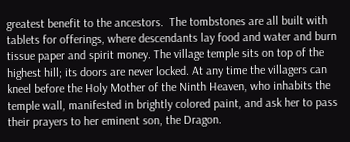greatest benefit to the ancestors.  The tombstones are all built with tablets for offerings, where descendants lay food and water and burn tissue paper and spirit money. The village temple sits on top of the highest hill; its doors are never locked. At any time the villagers can kneel before the Holy Mother of the Ninth Heaven, who inhabits the temple wall, manifested in brightly colored paint, and ask her to pass their prayers to her eminent son, the Dragon.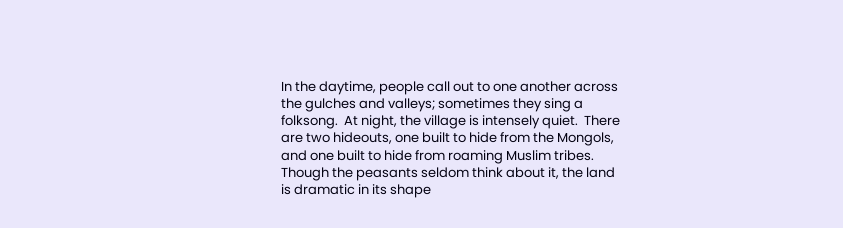In the daytime, people call out to one another across the gulches and valleys; sometimes they sing a folksong.  At night, the village is intensely quiet.  There are two hideouts, one built to hide from the Mongols, and one built to hide from roaming Muslim tribes. Though the peasants seldom think about it, the land is dramatic in its shape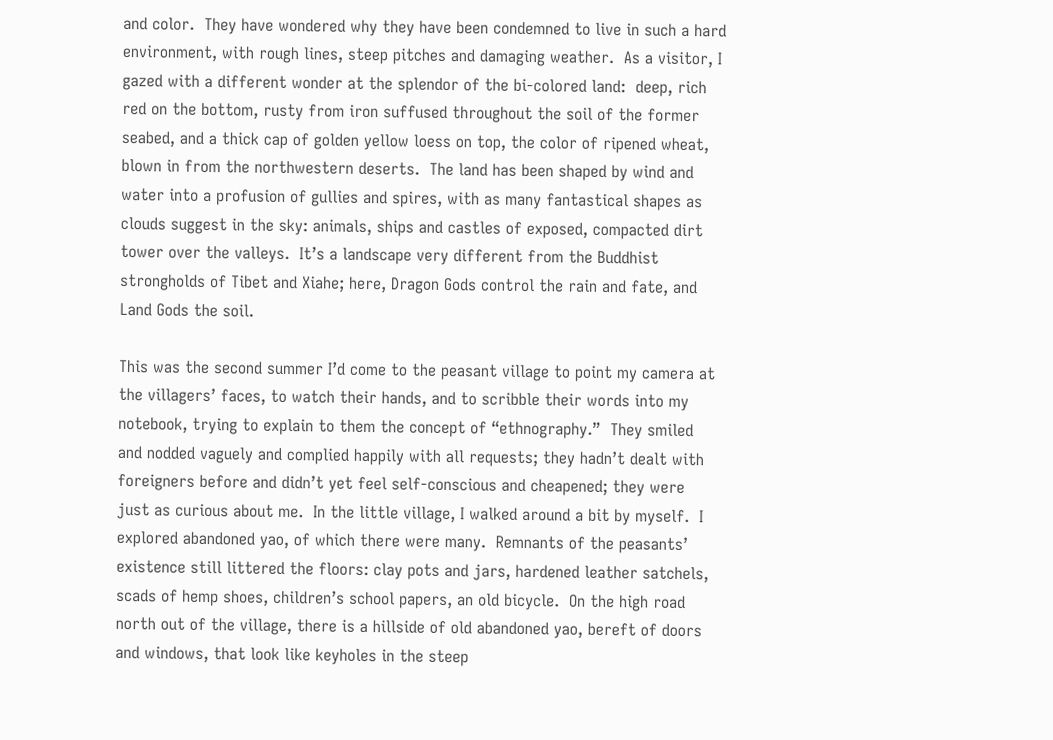and color.  They have wondered why they have been condemned to live in such a hard environment, with rough lines, steep pitches and damaging weather.  As a visitor, I gazed with a different wonder at the splendor of the bi-colored land:  deep, rich red on the bottom, rusty from iron suffused throughout the soil of the former seabed, and a thick cap of golden yellow loess on top, the color of ripened wheat, blown in from the northwestern deserts.  The land has been shaped by wind and water into a profusion of gullies and spires, with as many fantastical shapes as clouds suggest in the sky: animals, ships and castles of exposed, compacted dirt tower over the valleys.  It’s a landscape very different from the Buddhist strongholds of Tibet and Xiahe; here, Dragon Gods control the rain and fate, and Land Gods the soil.

This was the second summer I’d come to the peasant village to point my camera at the villagers’ faces, to watch their hands, and to scribble their words into my notebook, trying to explain to them the concept of “ethnography.”  They smiled and nodded vaguely and complied happily with all requests; they hadn’t dealt with foreigners before and didn’t yet feel self-conscious and cheapened; they were just as curious about me.  In the little village, I walked around a bit by myself.  I explored abandoned yao, of which there were many.  Remnants of the peasants’ existence still littered the floors: clay pots and jars, hardened leather satchels, scads of hemp shoes, children’s school papers, an old bicycle.  On the high road north out of the village, there is a hillside of old abandoned yao, bereft of doors and windows, that look like keyholes in the steep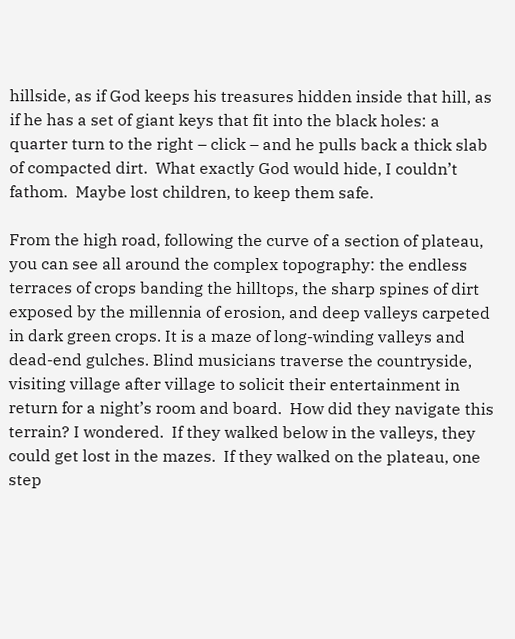hillside, as if God keeps his treasures hidden inside that hill, as if he has a set of giant keys that fit into the black holes: a quarter turn to the right – click – and he pulls back a thick slab of compacted dirt.  What exactly God would hide, I couldn’t fathom.  Maybe lost children, to keep them safe.

From the high road, following the curve of a section of plateau, you can see all around the complex topography: the endless terraces of crops banding the hilltops, the sharp spines of dirt exposed by the millennia of erosion, and deep valleys carpeted in dark green crops. It is a maze of long-winding valleys and dead-end gulches. Blind musicians traverse the countryside, visiting village after village to solicit their entertainment in return for a night’s room and board.  How did they navigate this terrain? I wondered.  If they walked below in the valleys, they could get lost in the mazes.  If they walked on the plateau, one step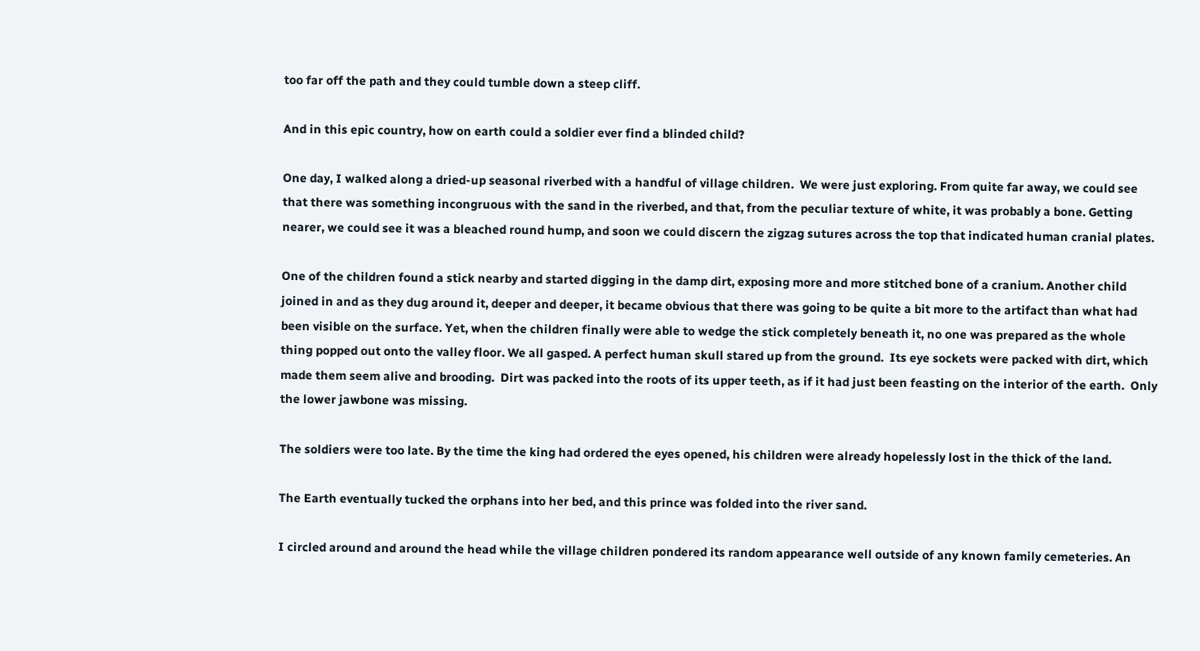too far off the path and they could tumble down a steep cliff.

And in this epic country, how on earth could a soldier ever find a blinded child?

One day, I walked along a dried-up seasonal riverbed with a handful of village children.  We were just exploring. From quite far away, we could see that there was something incongruous with the sand in the riverbed, and that, from the peculiar texture of white, it was probably a bone. Getting nearer, we could see it was a bleached round hump, and soon we could discern the zigzag sutures across the top that indicated human cranial plates.

One of the children found a stick nearby and started digging in the damp dirt, exposing more and more stitched bone of a cranium. Another child joined in and as they dug around it, deeper and deeper, it became obvious that there was going to be quite a bit more to the artifact than what had been visible on the surface. Yet, when the children finally were able to wedge the stick completely beneath it, no one was prepared as the whole thing popped out onto the valley floor. We all gasped. A perfect human skull stared up from the ground.  Its eye sockets were packed with dirt, which made them seem alive and brooding.  Dirt was packed into the roots of its upper teeth, as if it had just been feasting on the interior of the earth.  Only the lower jawbone was missing.

The soldiers were too late. By the time the king had ordered the eyes opened, his children were already hopelessly lost in the thick of the land.

The Earth eventually tucked the orphans into her bed, and this prince was folded into the river sand.

I circled around and around the head while the village children pondered its random appearance well outside of any known family cemeteries. An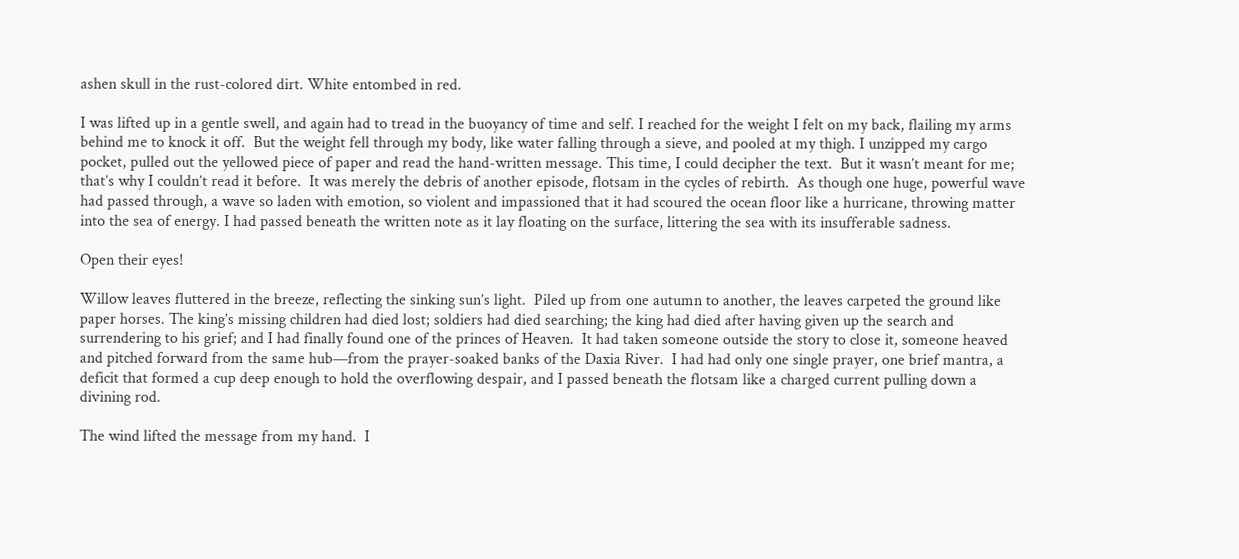ashen skull in the rust-colored dirt. White entombed in red.

I was lifted up in a gentle swell, and again had to tread in the buoyancy of time and self. I reached for the weight I felt on my back, flailing my arms behind me to knock it off.  But the weight fell through my body, like water falling through a sieve, and pooled at my thigh. I unzipped my cargo pocket, pulled out the yellowed piece of paper and read the hand-written message. This time, I could decipher the text.  But it wasn’t meant for me; that’s why I couldn’t read it before.  It was merely the debris of another episode, flotsam in the cycles of rebirth.  As though one huge, powerful wave had passed through, a wave so laden with emotion, so violent and impassioned that it had scoured the ocean floor like a hurricane, throwing matter into the sea of energy. I had passed beneath the written note as it lay floating on the surface, littering the sea with its insufferable sadness.

Open their eyes!

Willow leaves fluttered in the breeze, reflecting the sinking sun’s light.  Piled up from one autumn to another, the leaves carpeted the ground like paper horses. The king’s missing children had died lost; soldiers had died searching; the king had died after having given up the search and surrendering to his grief; and I had finally found one of the princes of Heaven.  It had taken someone outside the story to close it, someone heaved and pitched forward from the same hub—from the prayer-soaked banks of the Daxia River.  I had had only one single prayer, one brief mantra, a deficit that formed a cup deep enough to hold the overflowing despair, and I passed beneath the flotsam like a charged current pulling down a divining rod.

The wind lifted the message from my hand.  I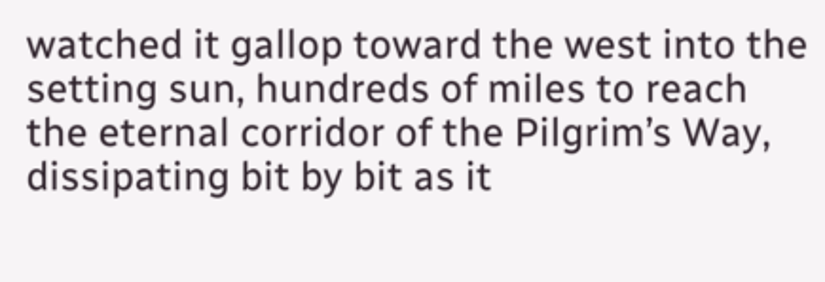watched it gallop toward the west into the setting sun, hundreds of miles to reach the eternal corridor of the Pilgrim’s Way, dissipating bit by bit as it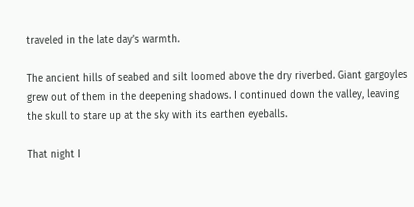traveled in the late day’s warmth.

The ancient hills of seabed and silt loomed above the dry riverbed. Giant gargoyles grew out of them in the deepening shadows. I continued down the valley, leaving the skull to stare up at the sky with its earthen eyeballs.

That night I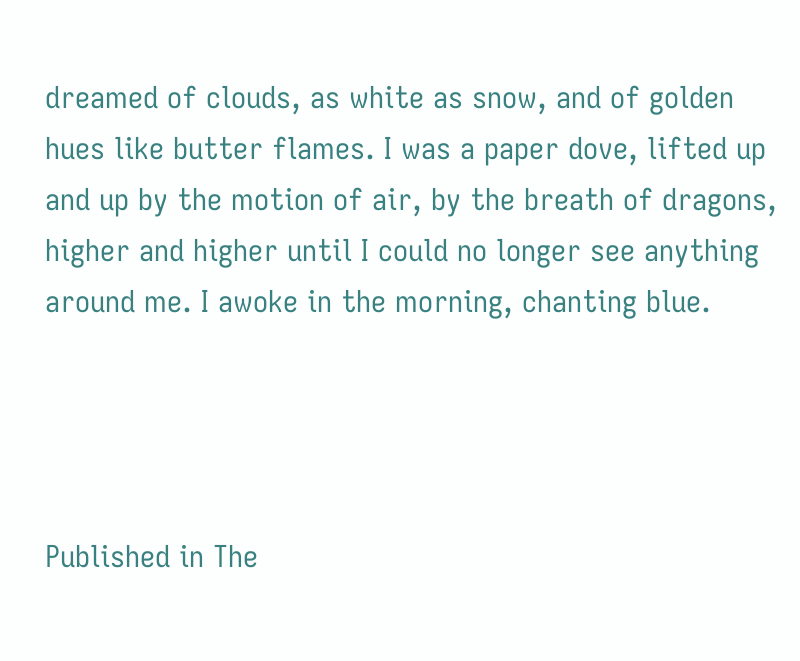dreamed of clouds, as white as snow, and of golden hues like butter flames. I was a paper dove, lifted up and up by the motion of air, by the breath of dragons, higher and higher until I could no longer see anything around me. I awoke in the morning, chanting blue.




Published in The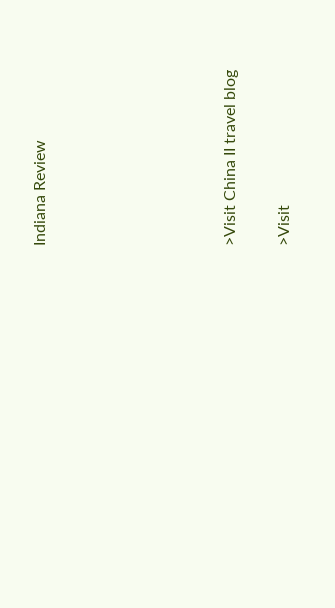Indiana Review






>Visit China II travel blog

>Visit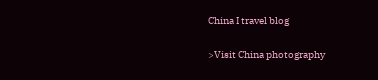China I travel blog

>Visit China photography